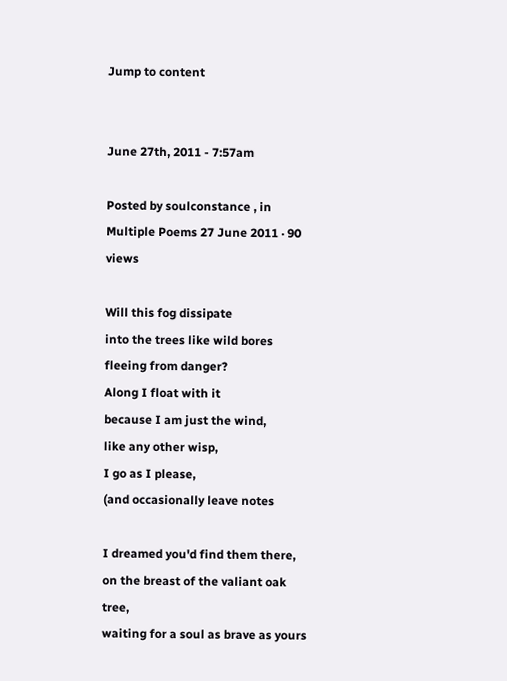Jump to content


June 27th, 2011 - 7:57am

Posted by soulconstance , in Multiple Poems 27 June 2011 · 90 views

Will this fog dissipate
into the trees like wild bores fleeing from danger?
Along I float with it
because I am just the wind,
like any other wisp,
I go as I please,
(and occasionally leave notes

I dreamed you'd find them there,
on the breast of the valiant oak tree,
waiting for a soul as brave as yours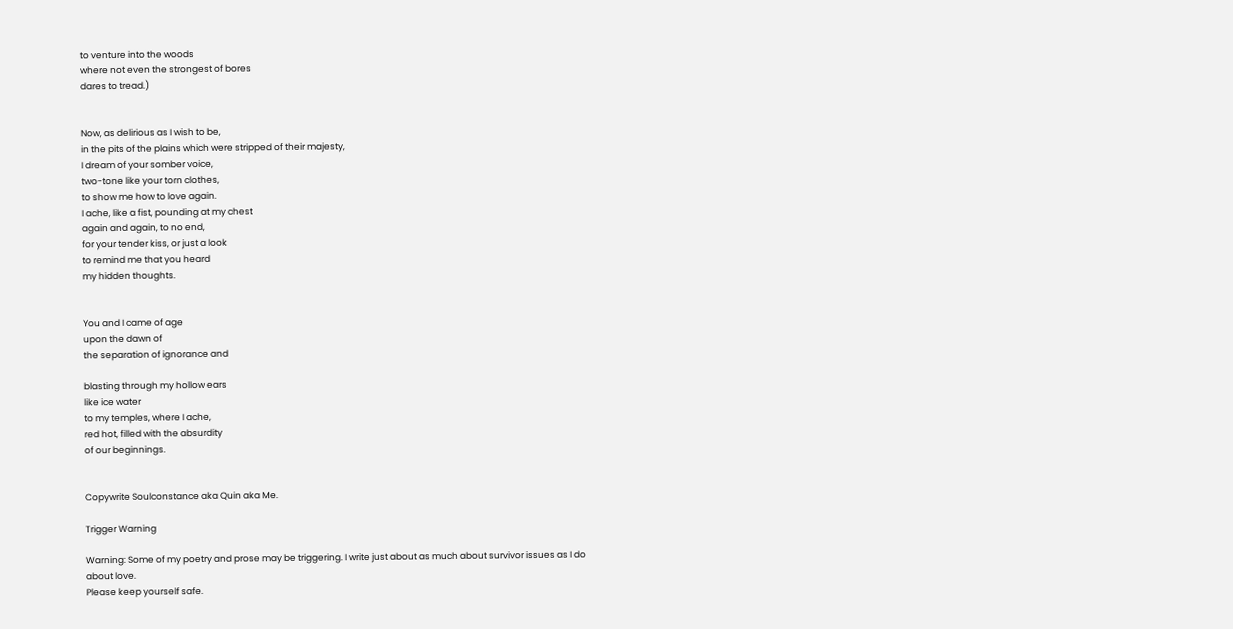to venture into the woods
where not even the strongest of bores
dares to tread.)


Now, as delirious as I wish to be,
in the pits of the plains which were stripped of their majesty,
I dream of your somber voice,
two-tone like your torn clothes,
to show me how to love again.
I ache, like a fist, pounding at my chest
again and again, to no end,
for your tender kiss, or just a look
to remind me that you heard
my hidden thoughts.


You and I came of age
upon the dawn of
the separation of ignorance and

blasting through my hollow ears
like ice water
to my temples, where I ache,
red hot, filled with the absurdity
of our beginnings.


Copywrite Soulconstance aka Quin aka Me.

Trigger Warning

Warning: Some of my poetry and prose may be triggering. I write just about as much about survivor issues as I do about love.
Please keep yourself safe.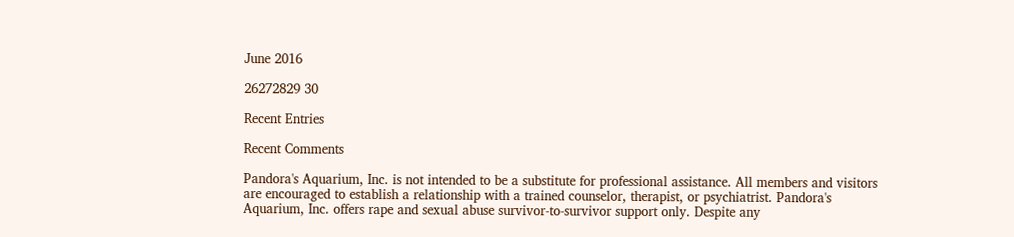June 2016

26272829 30

Recent Entries

Recent Comments

Pandora's Aquarium, Inc. is not intended to be a substitute for professional assistance. All members and visitors are encouraged to establish a relationship with a trained counselor, therapist, or psychiatrist. Pandora's Aquarium, Inc. offers rape and sexual abuse survivor-to-survivor support only. Despite any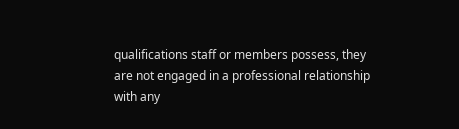qualifications staff or members possess, they are not engaged in a professional relationship with any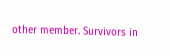other member. Survivors in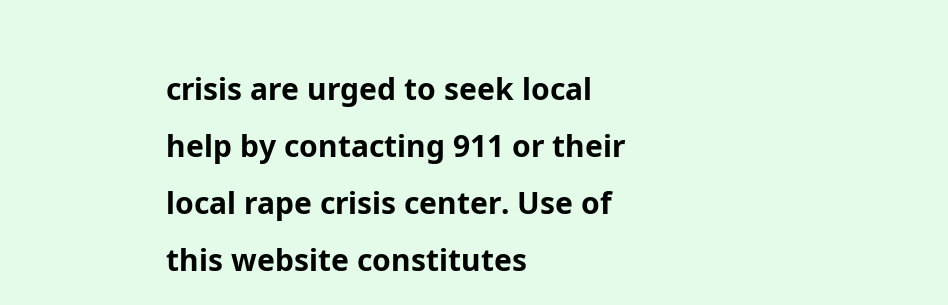crisis are urged to seek local help by contacting 911 or their local rape crisis center. Use of this website constitutes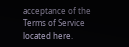acceptance of the Terms of Service located here.